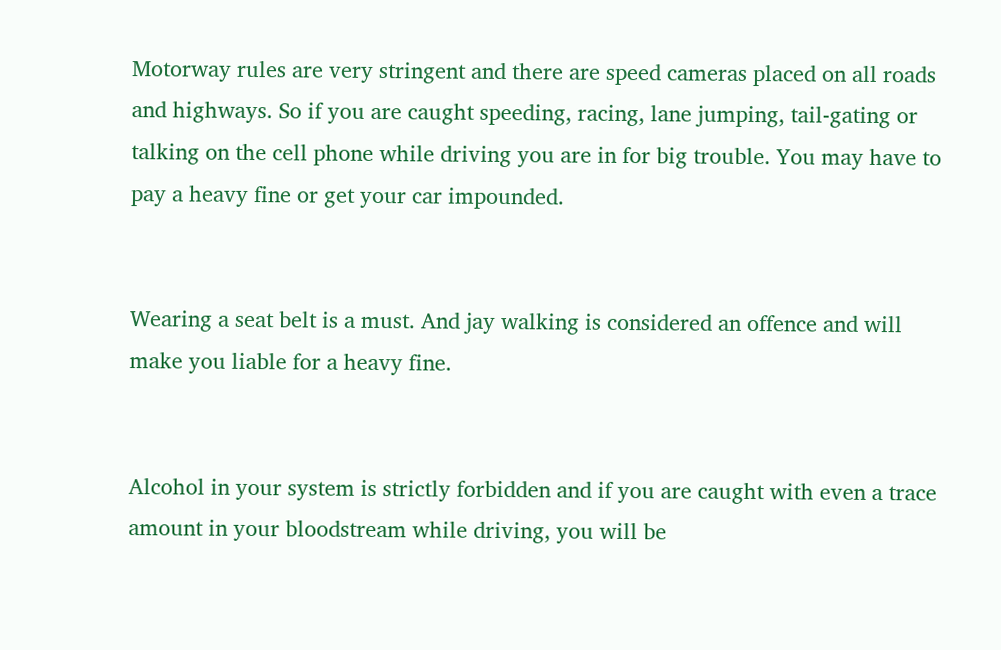Motorway rules are very stringent and there are speed cameras placed on all roads and highways. So if you are caught speeding, racing, lane jumping, tail-gating or talking on the cell phone while driving you are in for big trouble. You may have to pay a heavy fine or get your car impounded.


Wearing a seat belt is a must. And jay walking is considered an offence and will make you liable for a heavy fine.


Alcohol in your system is strictly forbidden and if you are caught with even a trace amount in your bloodstream while driving, you will be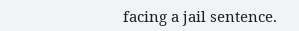facing a jail sentence.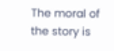The moral of the story is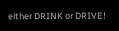either DRINK or DRIVE!